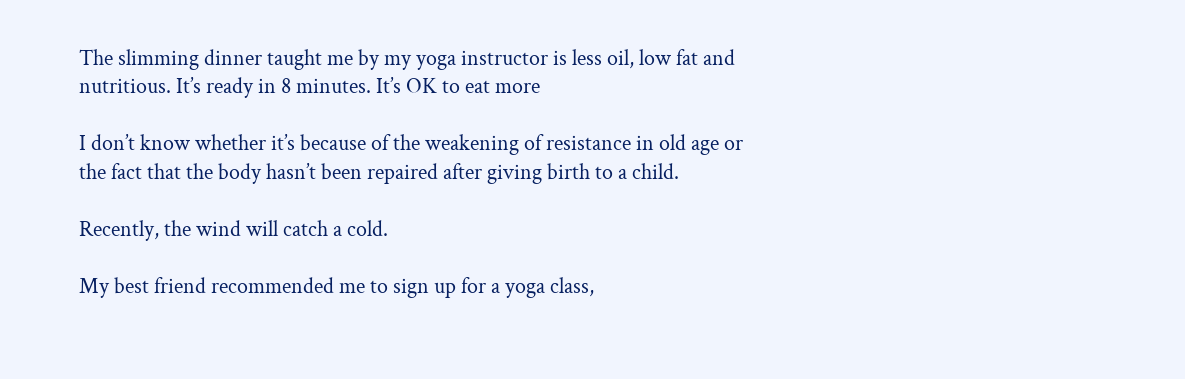The slimming dinner taught me by my yoga instructor is less oil, low fat and nutritious. It’s ready in 8 minutes. It’s OK to eat more

I don’t know whether it’s because of the weakening of resistance in old age or the fact that the body hasn’t been repaired after giving birth to a child.

Recently, the wind will catch a cold.

My best friend recommended me to sign up for a yoga class,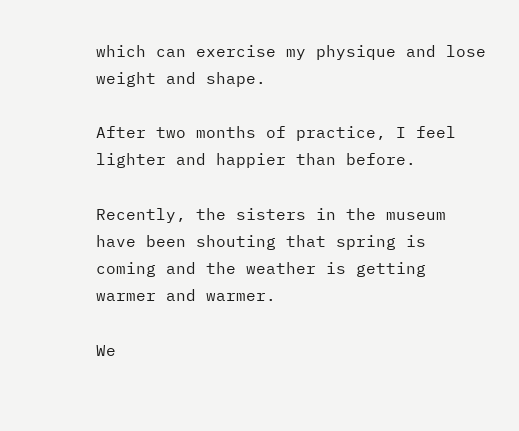which can exercise my physique and lose weight and shape.

After two months of practice, I feel lighter and happier than before.

Recently, the sisters in the museum have been shouting that spring is coming and the weather is getting warmer and warmer.

We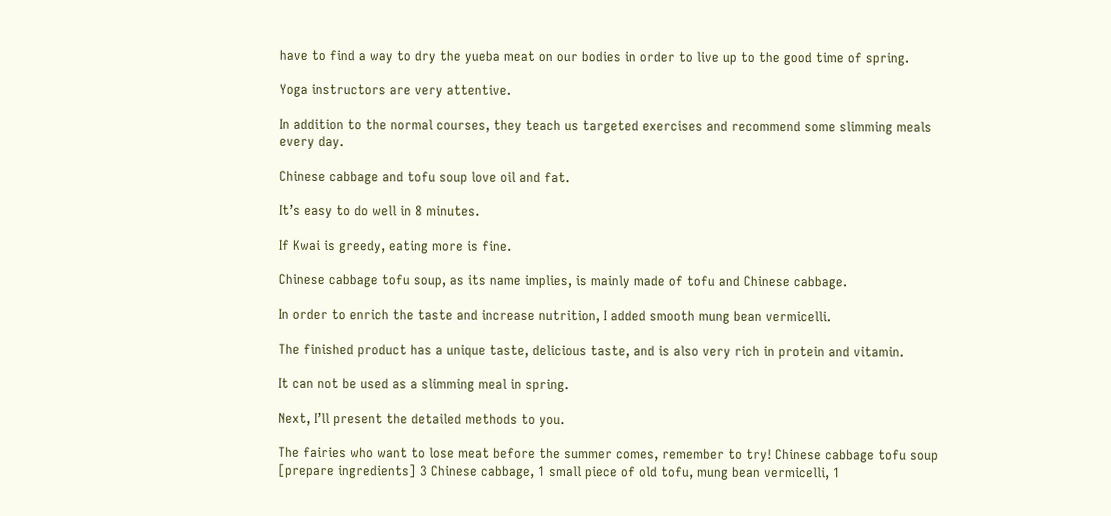have to find a way to dry the yueba meat on our bodies in order to live up to the good time of spring.

Yoga instructors are very attentive.

In addition to the normal courses, they teach us targeted exercises and recommend some slimming meals every day.

Chinese cabbage and tofu soup love oil and fat.

It’s easy to do well in 8 minutes.

If Kwai is greedy, eating more is fine.

Chinese cabbage tofu soup, as its name implies, is mainly made of tofu and Chinese cabbage.

In order to enrich the taste and increase nutrition, I added smooth mung bean vermicelli.

The finished product has a unique taste, delicious taste, and is also very rich in protein and vitamin.

It can not be used as a slimming meal in spring.

Next, I’ll present the detailed methods to you.

The fairies who want to lose meat before the summer comes, remember to try! Chinese cabbage tofu soup [prepare ingredients] 3 Chinese cabbage, 1 small piece of old tofu, mung bean vermicelli, 1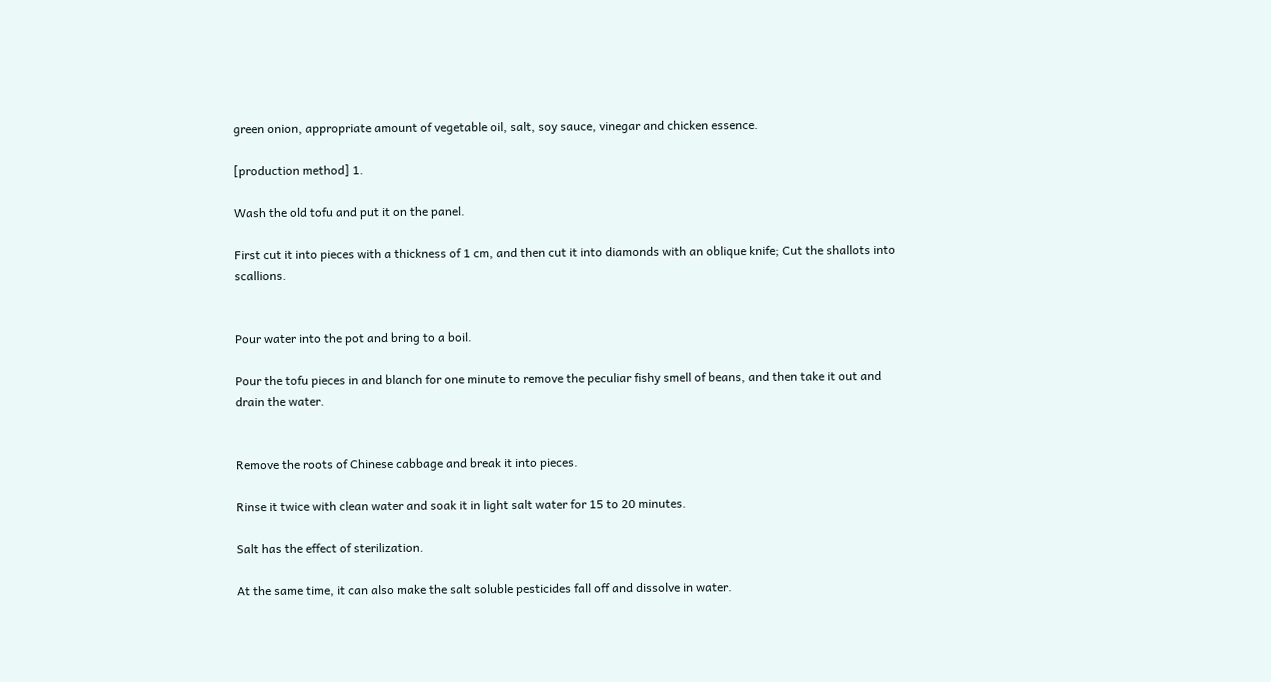green onion, appropriate amount of vegetable oil, salt, soy sauce, vinegar and chicken essence.

[production method] 1.

Wash the old tofu and put it on the panel.

First cut it into pieces with a thickness of 1 cm, and then cut it into diamonds with an oblique knife; Cut the shallots into scallions.


Pour water into the pot and bring to a boil.

Pour the tofu pieces in and blanch for one minute to remove the peculiar fishy smell of beans, and then take it out and drain the water.


Remove the roots of Chinese cabbage and break it into pieces.

Rinse it twice with clean water and soak it in light salt water for 15 to 20 minutes.

Salt has the effect of sterilization.

At the same time, it can also make the salt soluble pesticides fall off and dissolve in water.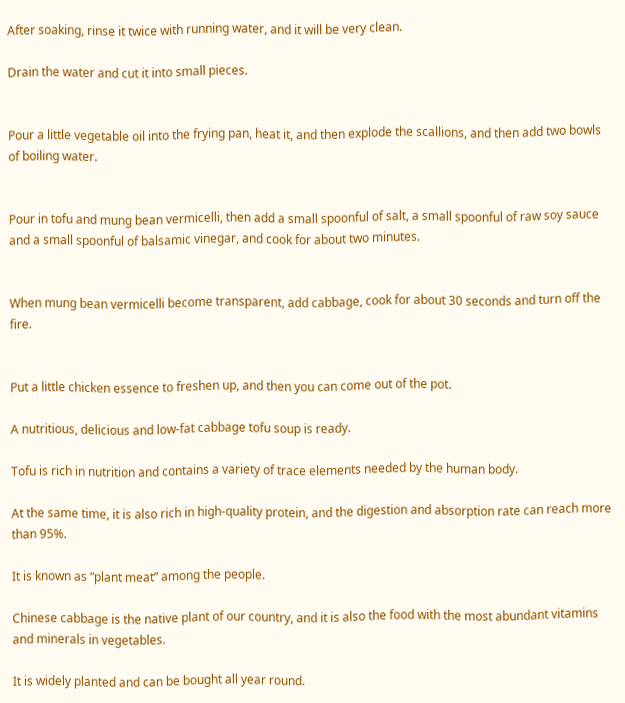After soaking, rinse it twice with running water, and it will be very clean.

Drain the water and cut it into small pieces.


Pour a little vegetable oil into the frying pan, heat it, and then explode the scallions, and then add two bowls of boiling water.


Pour in tofu and mung bean vermicelli, then add a small spoonful of salt, a small spoonful of raw soy sauce and a small spoonful of balsamic vinegar, and cook for about two minutes.


When mung bean vermicelli become transparent, add cabbage, cook for about 30 seconds and turn off the fire.


Put a little chicken essence to freshen up, and then you can come out of the pot.

A nutritious, delicious and low-fat cabbage tofu soup is ready.

Tofu is rich in nutrition and contains a variety of trace elements needed by the human body.

At the same time, it is also rich in high-quality protein, and the digestion and absorption rate can reach more than 95%.

It is known as “plant meat” among the people.

Chinese cabbage is the native plant of our country, and it is also the food with the most abundant vitamins and minerals in vegetables.

It is widely planted and can be bought all year round.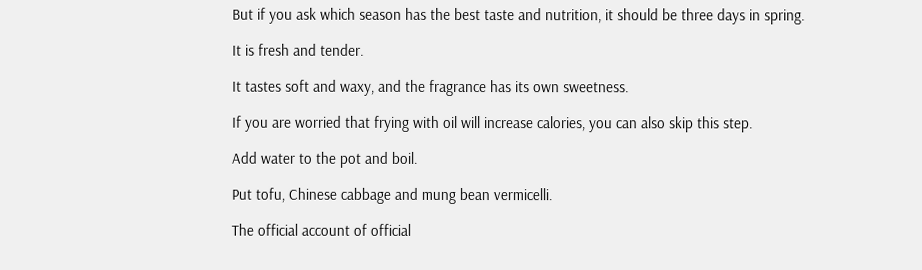But if you ask which season has the best taste and nutrition, it should be three days in spring.

It is fresh and tender.

It tastes soft and waxy, and the fragrance has its own sweetness.

If you are worried that frying with oil will increase calories, you can also skip this step.

Add water to the pot and boil.

Put tofu, Chinese cabbage and mung bean vermicelli.

The official account of official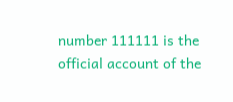number 111111 is the official account of the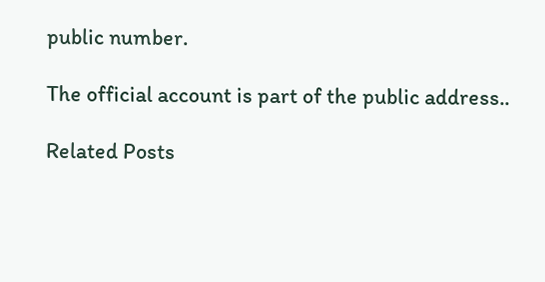public number.

The official account is part of the public address..

Related Posts